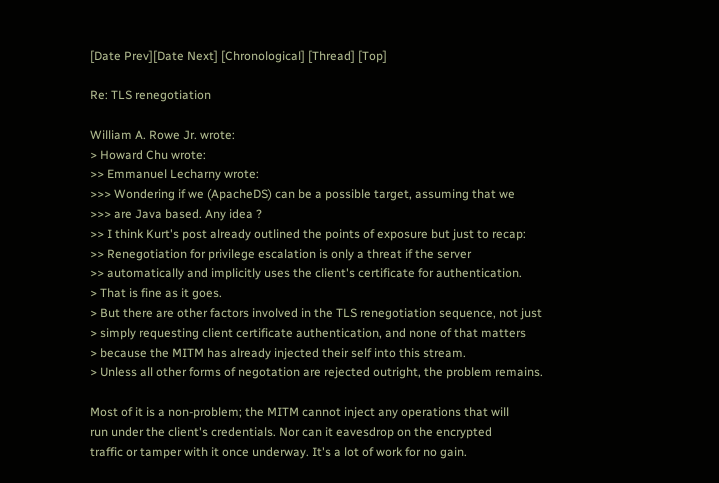[Date Prev][Date Next] [Chronological] [Thread] [Top]

Re: TLS renegotiation

William A. Rowe Jr. wrote:
> Howard Chu wrote:
>> Emmanuel Lecharny wrote:
>>> Wondering if we (ApacheDS) can be a possible target, assuming that we
>>> are Java based. Any idea ?
>> I think Kurt's post already outlined the points of exposure but just to recap:
>> Renegotiation for privilege escalation is only a threat if the server
>> automatically and implicitly uses the client's certificate for authentication.
> That is fine as it goes.
> But there are other factors involved in the TLS renegotiation sequence, not just
> simply requesting client certificate authentication, and none of that matters
> because the MITM has already injected their self into this stream.
> Unless all other forms of negotation are rejected outright, the problem remains.

Most of it is a non-problem; the MITM cannot inject any operations that will
run under the client's credentials. Nor can it eavesdrop on the encrypted
traffic or tamper with it once underway. It's a lot of work for no gain.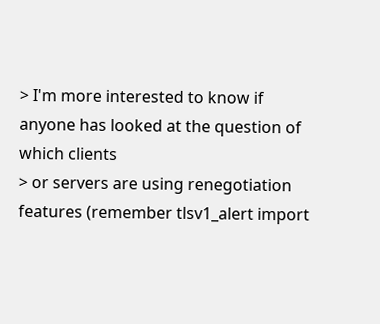> I'm more interested to know if anyone has looked at the question of which clients
> or servers are using renegotiation features (remember tlsv1_alert import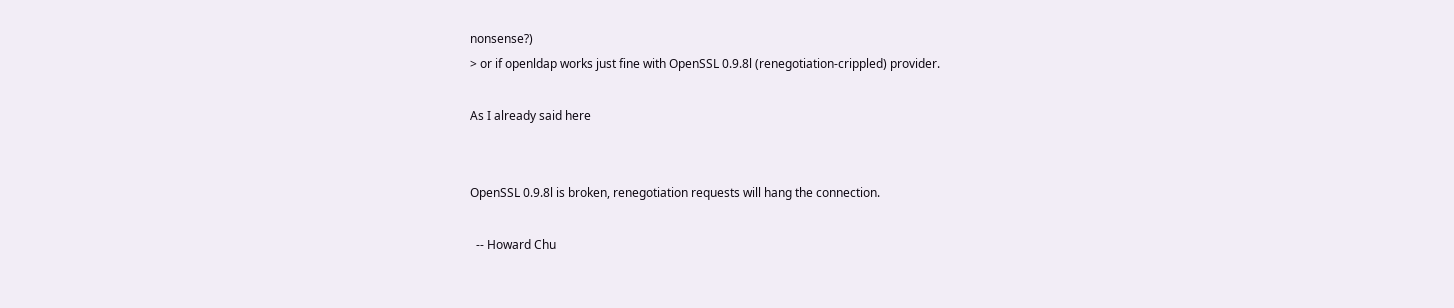nonsense?)
> or if openldap works just fine with OpenSSL 0.9.8l (renegotiation-crippled) provider.

As I already said here


OpenSSL 0.9.8l is broken, renegotiation requests will hang the connection.

  -- Howard Chu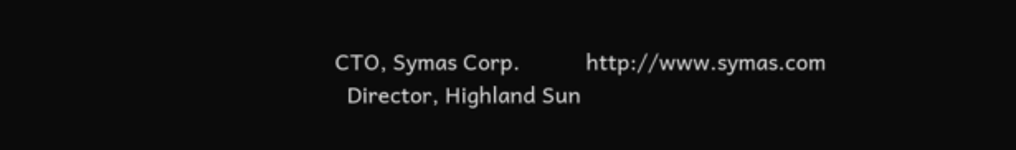CTO, Symas Corp.           http://www.symas.com
  Director, Highland Sun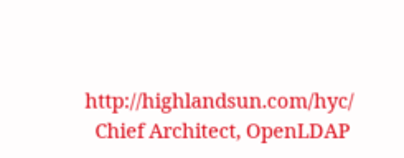http://highlandsun.com/hyc/
  Chief Architect, OpenLDAP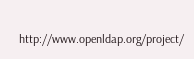http://www.openldap.org/project/